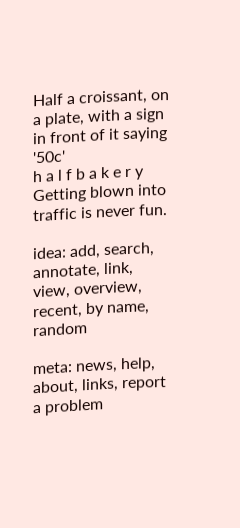Half a croissant, on a plate, with a sign in front of it saying '50c'
h a l f b a k e r y
Getting blown into traffic is never fun.

idea: add, search, annotate, link, view, overview, recent, by name, random

meta: news, help, about, links, report a problem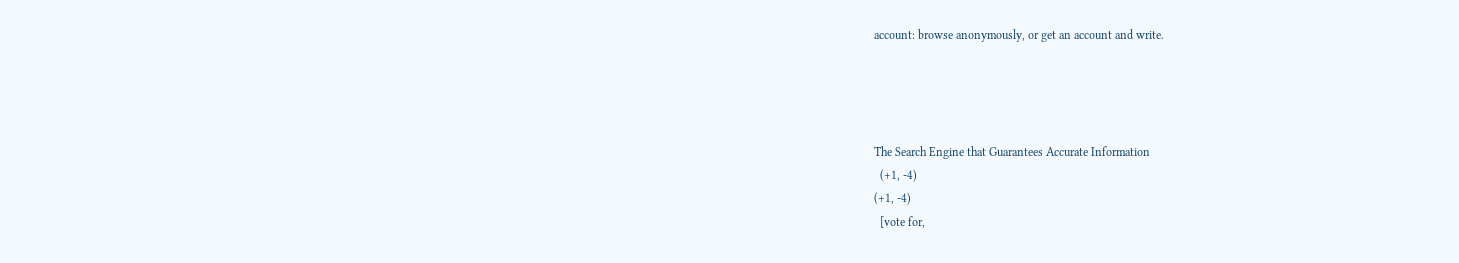account: browse anonymously, or get an account and write.




The Search Engine that Guarantees Accurate Information
  (+1, -4)
(+1, -4)
  [vote for,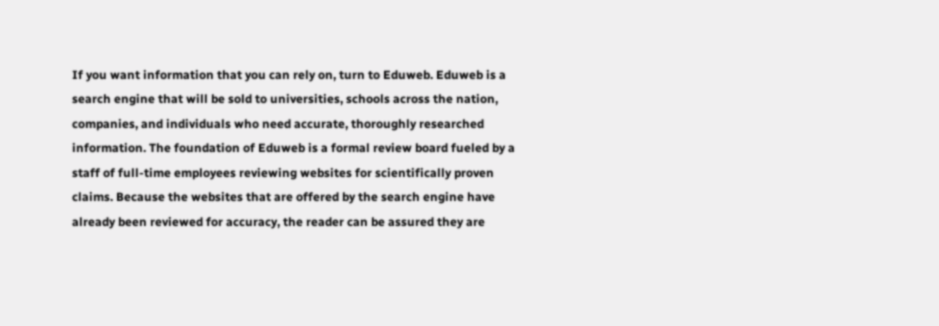If you want information that you can rely on, turn to Eduweb. Eduweb is a search engine that will be sold to universities, schools across the nation, companies, and individuals who need accurate, thoroughly researched information. The foundation of Eduweb is a formal review board fueled by a staff of full-time employees reviewing websites for scientifically proven claims. Because the websites that are offered by the search engine have already been reviewed for accuracy, the reader can be assured they are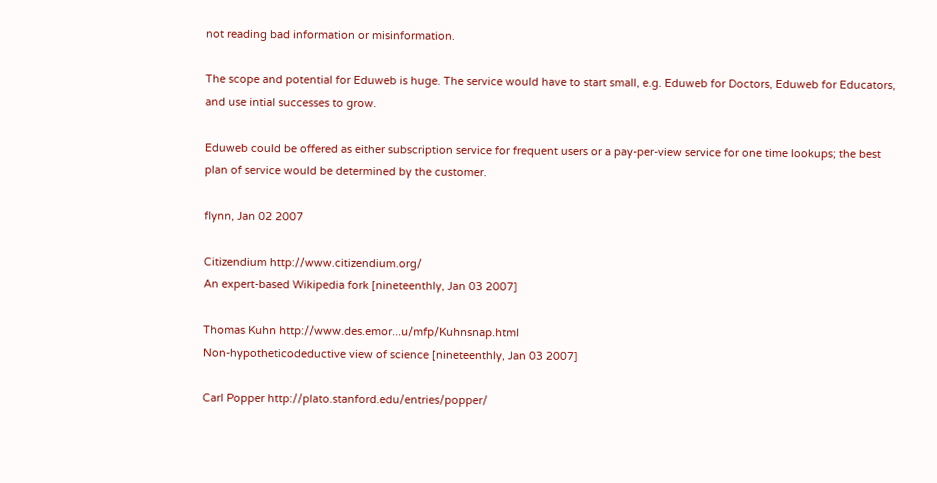not reading bad information or misinformation.

The scope and potential for Eduweb is huge. The service would have to start small, e.g. Eduweb for Doctors, Eduweb for Educators, and use intial successes to grow.

Eduweb could be offered as either subscription service for frequent users or a pay-per-view service for one time lookups; the best plan of service would be determined by the customer.

flynn, Jan 02 2007

Citizendium http://www.citizendium.org/
An expert-based Wikipedia fork [nineteenthly, Jan 03 2007]

Thomas Kuhn http://www.des.emor...u/mfp/Kuhnsnap.html
Non-hypotheticodeductive view of science [nineteenthly, Jan 03 2007]

Carl Popper http://plato.stanford.edu/entries/popper/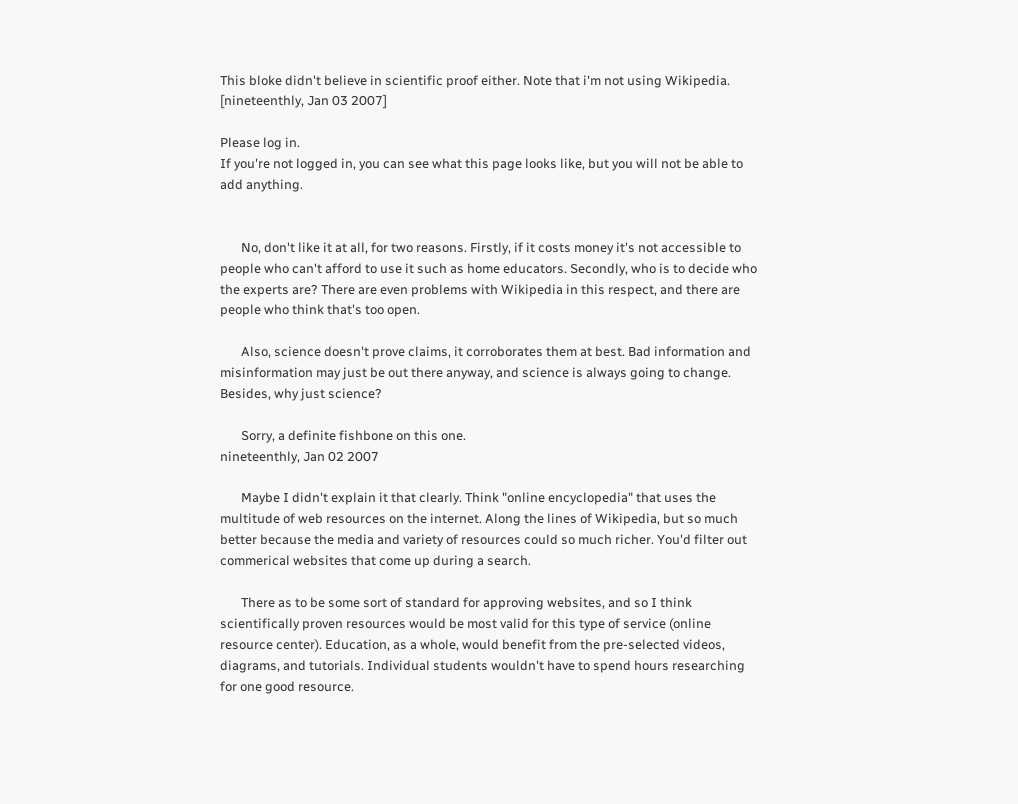This bloke didn't believe in scientific proof either. Note that i'm not using Wikipedia. [nineteenthly, Jan 03 2007]

Please log in.
If you're not logged in, you can see what this page looks like, but you will not be able to add anything.


       No, don't like it at all, for two reasons. Firstly, if it costs money it's not accessible to people who can't afford to use it such as home educators. Secondly, who is to decide who the experts are? There are even problems with Wikipedia in this respect, and there are people who think that's too open.

       Also, science doesn't prove claims, it corroborates them at best. Bad information and misinformation may just be out there anyway, and science is always going to change. Besides, why just science?

       Sorry, a definite fishbone on this one.
nineteenthly, Jan 02 2007

       Maybe I didn't explain it that clearly. Think "online encyclopedia" that uses the multitude of web resources on the internet. Along the lines of Wikipedia, but so much better because the media and variety of resources could so much richer. You'd filter out commerical websites that come up during a search.

       There as to be some sort of standard for approving websites, and so I think scientifically proven resources would be most valid for this type of service (online resource center). Education, as a whole, would benefit from the pre-selected videos, diagrams, and tutorials. Individual students wouldn't have to spend hours researching for one good resource.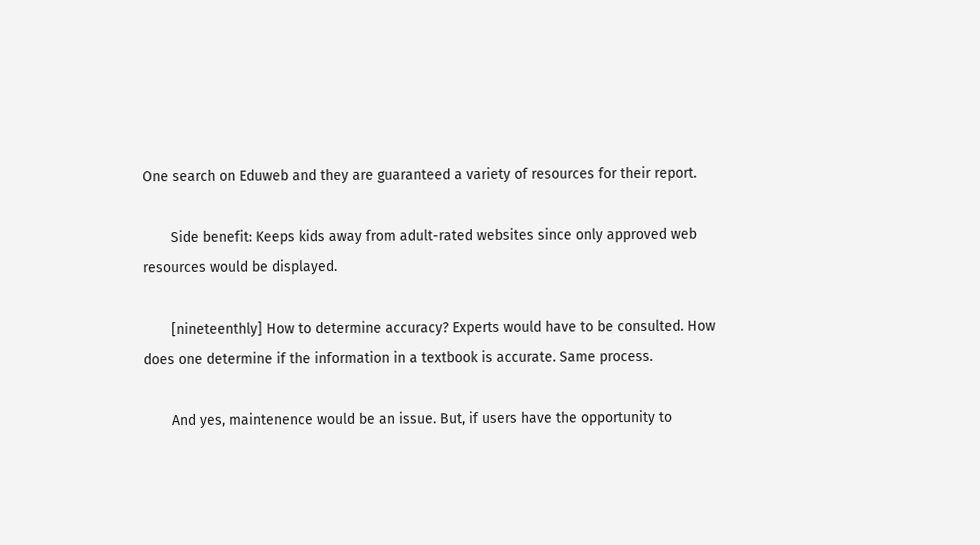One search on Eduweb and they are guaranteed a variety of resources for their report.

       Side benefit: Keeps kids away from adult-rated websites since only approved web resources would be displayed.

       [nineteenthly] How to determine accuracy? Experts would have to be consulted. How does one determine if the information in a textbook is accurate. Same process.

       And yes, maintenence would be an issue. But, if users have the opportunity to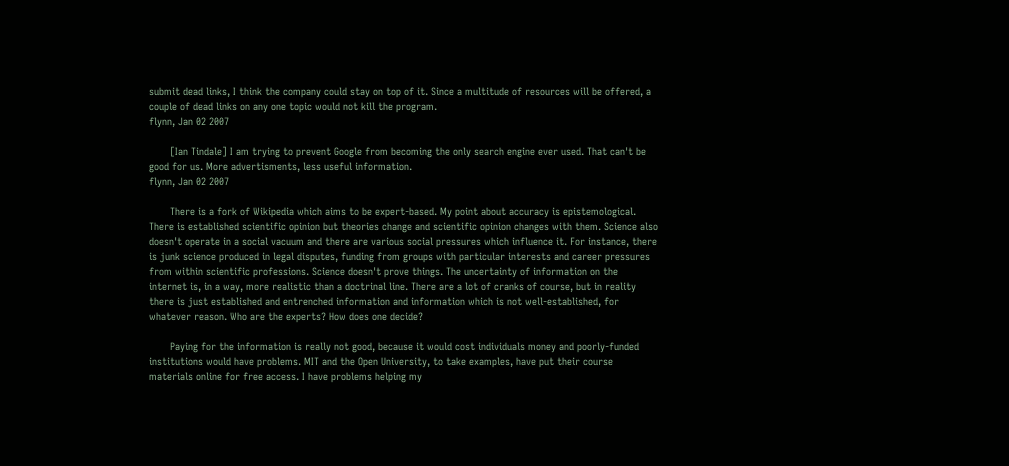submit dead links, I think the company could stay on top of it. Since a multitude of resources will be offered, a couple of dead links on any one topic would not kill the program.
flynn, Jan 02 2007

       [Ian Tindale] I am trying to prevent Google from becoming the only search engine ever used. That can't be good for us. More advertisments, less useful information.
flynn, Jan 02 2007

       There is a fork of Wikipedia which aims to be expert-based. My point about accuracy is epistemological. There is established scientific opinion but theories change and scientific opinion changes with them. Science also doesn't operate in a social vacuum and there are various social pressures which influence it. For instance, there is junk science produced in legal disputes, funding from groups with particular interests and career pressures from within scientific professions. Science doesn't prove things. The uncertainty of information on the internet is, in a way, more realistic than a doctrinal line. There are a lot of cranks of course, but in reality there is just established and entrenched information and information which is not well-established, for whatever reason. Who are the experts? How does one decide?

       Paying for the information is really not good, because it would cost individuals money and poorly-funded institutions would have problems. MIT and the Open University, to take examples, have put their course materials online for free access. I have problems helping my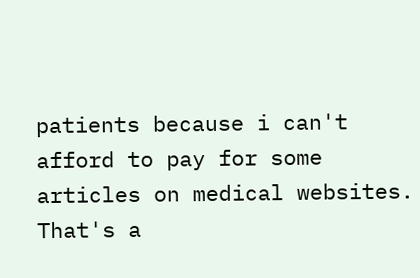patients because i can't afford to pay for some articles on medical websites. That's a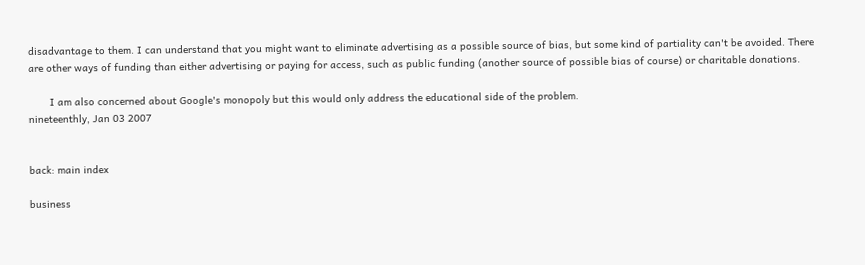disadvantage to them. I can understand that you might want to eliminate advertising as a possible source of bias, but some kind of partiality can't be avoided. There are other ways of funding than either advertising or paying for access, such as public funding (another source of possible bias of course) or charitable donations.

       I am also concerned about Google's monopoly but this would only address the educational side of the problem.
nineteenthly, Jan 03 2007


back: main index

business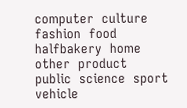computer  culture  fashion  food  halfbakery  home  other  product  public  science  sport  vehicle